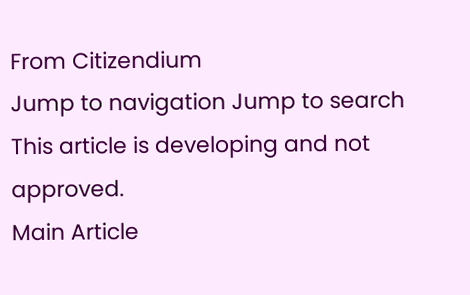From Citizendium
Jump to navigation Jump to search
This article is developing and not approved.
Main Article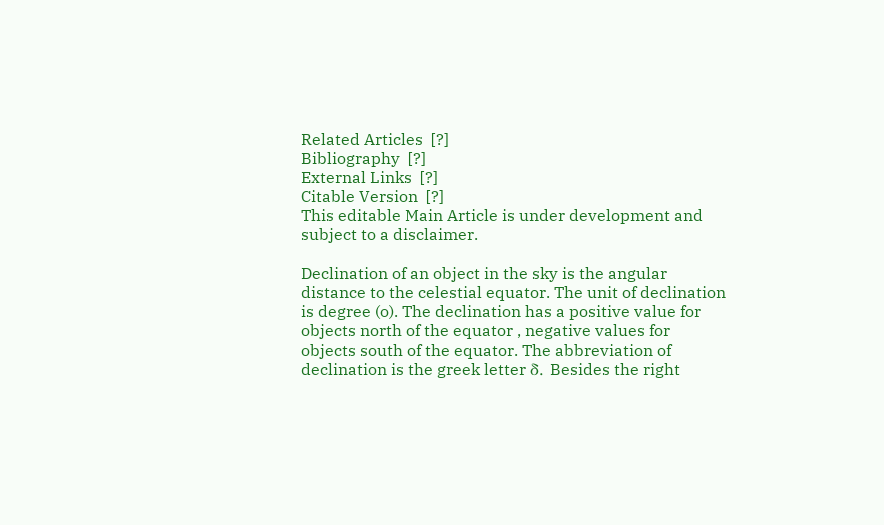Related Articles  [?]
Bibliography  [?]
External Links  [?]
Citable Version  [?]
This editable Main Article is under development and subject to a disclaimer.

Declination of an object in the sky is the angular distance to the celestial equator. The unit of declination is degree (o). The declination has a positive value for objects north of the equator , negative values for objects south of the equator. The abbreviation of declination is the greek letter δ. Besides the right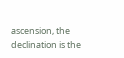ascension, the declination is the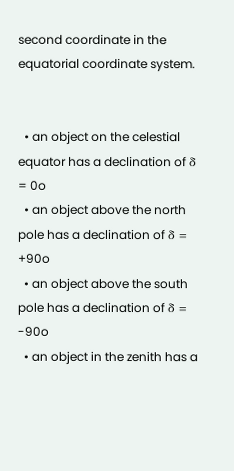second coordinate in the equatorial coordinate system.


  • an object on the celestial equator has a declination of δ = 0o
  • an object above the north pole has a declination of δ = +90o
  • an object above the south pole has a declination of δ = -90o
  • an object in the zenith has a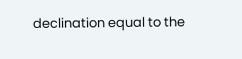declination equal to the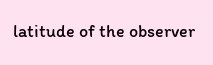latitude of the observer